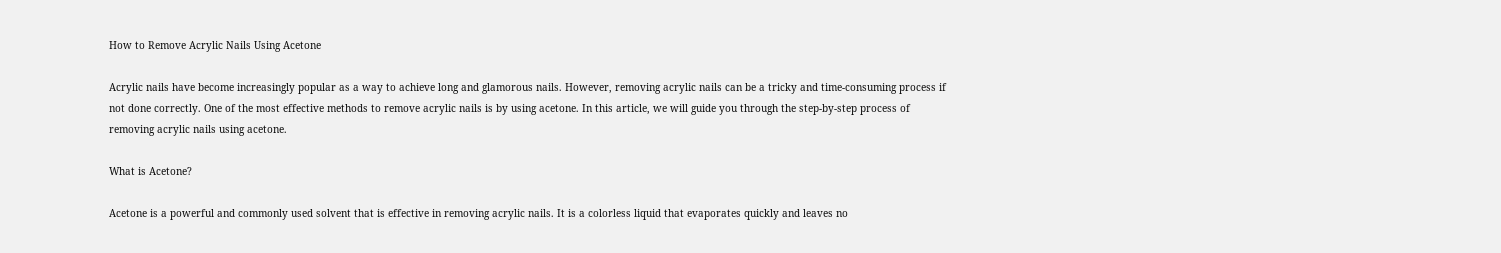How to Remove Acrylic Nails Using Acetone

Acrylic nails have become increasingly popular as a way to achieve long and glamorous nails. However, removing acrylic nails can be a tricky and time-consuming process if not done correctly. One of the most effective methods to remove acrylic nails is by using acetone. In this article, we will guide you through the step-by-step process of removing acrylic nails using acetone.

What is Acetone?

Acetone is a powerful and commonly used solvent that is effective in removing acrylic nails. It is a colorless liquid that evaporates quickly and leaves no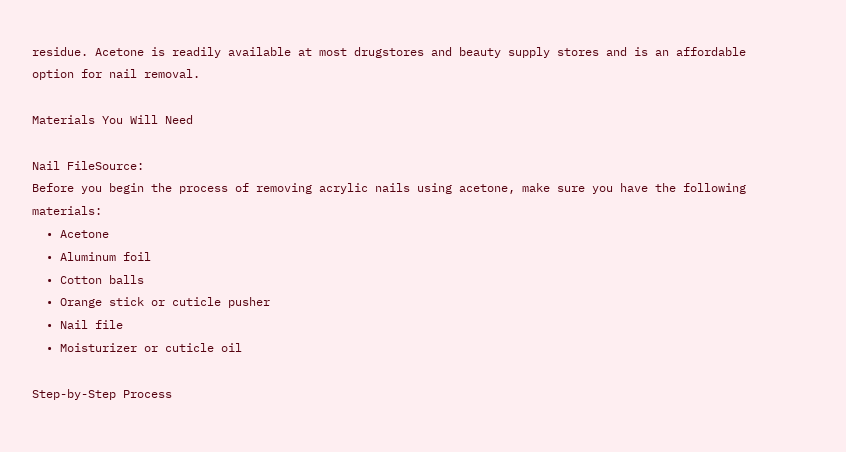residue. Acetone is readily available at most drugstores and beauty supply stores and is an affordable option for nail removal.

Materials You Will Need

Nail FileSource:
Before you begin the process of removing acrylic nails using acetone, make sure you have the following materials:
  • Acetone
  • Aluminum foil
  • Cotton balls
  • Orange stick or cuticle pusher
  • Nail file
  • Moisturizer or cuticle oil

Step-by-Step Process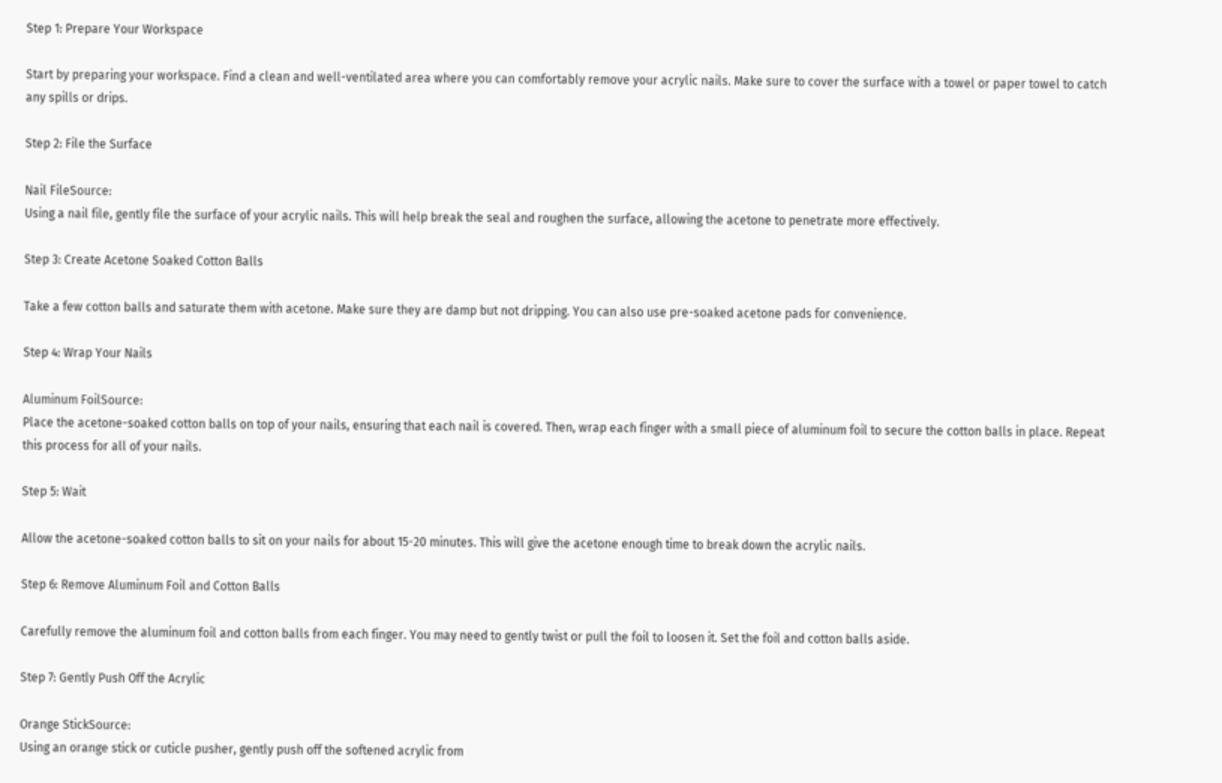Step 1: Prepare Your Workspace

Start by preparing your workspace. Find a clean and well-ventilated area where you can comfortably remove your acrylic nails. Make sure to cover the surface with a towel or paper towel to catch any spills or drips.

Step 2: File the Surface

Nail FileSource:
Using a nail file, gently file the surface of your acrylic nails. This will help break the seal and roughen the surface, allowing the acetone to penetrate more effectively.

Step 3: Create Acetone Soaked Cotton Balls

Take a few cotton balls and saturate them with acetone. Make sure they are damp but not dripping. You can also use pre-soaked acetone pads for convenience.

Step 4: Wrap Your Nails

Aluminum FoilSource:
Place the acetone-soaked cotton balls on top of your nails, ensuring that each nail is covered. Then, wrap each finger with a small piece of aluminum foil to secure the cotton balls in place. Repeat this process for all of your nails.

Step 5: Wait

Allow the acetone-soaked cotton balls to sit on your nails for about 15-20 minutes. This will give the acetone enough time to break down the acrylic nails.

Step 6: Remove Aluminum Foil and Cotton Balls

Carefully remove the aluminum foil and cotton balls from each finger. You may need to gently twist or pull the foil to loosen it. Set the foil and cotton balls aside.

Step 7: Gently Push Off the Acrylic

Orange StickSource:
Using an orange stick or cuticle pusher, gently push off the softened acrylic from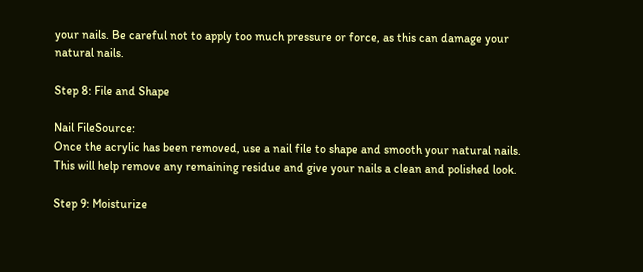your nails. Be careful not to apply too much pressure or force, as this can damage your natural nails.

Step 8: File and Shape

Nail FileSource:
Once the acrylic has been removed, use a nail file to shape and smooth your natural nails. This will help remove any remaining residue and give your nails a clean and polished look.

Step 9: Moisturize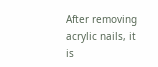After removing acrylic nails, it is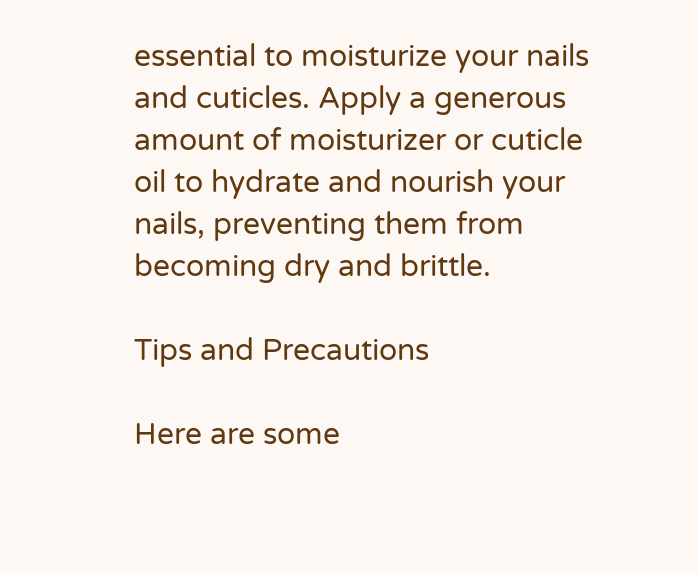essential to moisturize your nails and cuticles. Apply a generous amount of moisturizer or cuticle oil to hydrate and nourish your nails, preventing them from becoming dry and brittle.

Tips and Precautions

Here are some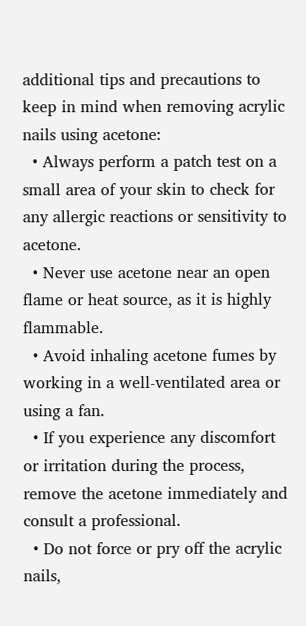additional tips and precautions to keep in mind when removing acrylic nails using acetone:
  • Always perform a patch test on a small area of your skin to check for any allergic reactions or sensitivity to acetone.
  • Never use acetone near an open flame or heat source, as it is highly flammable.
  • Avoid inhaling acetone fumes by working in a well-ventilated area or using a fan.
  • If you experience any discomfort or irritation during the process, remove the acetone immediately and consult a professional.
  • Do not force or pry off the acrylic nails,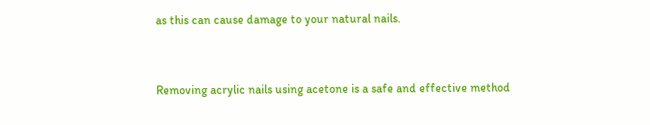as this can cause damage to your natural nails.


Removing acrylic nails using acetone is a safe and effective method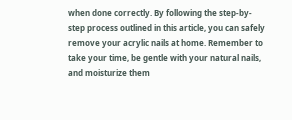when done correctly. By following the step-by-step process outlined in this article, you can safely remove your acrylic nails at home. Remember to take your time, be gentle with your natural nails, and moisturize them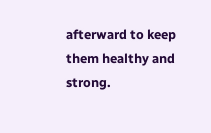afterward to keep them healthy and strong.